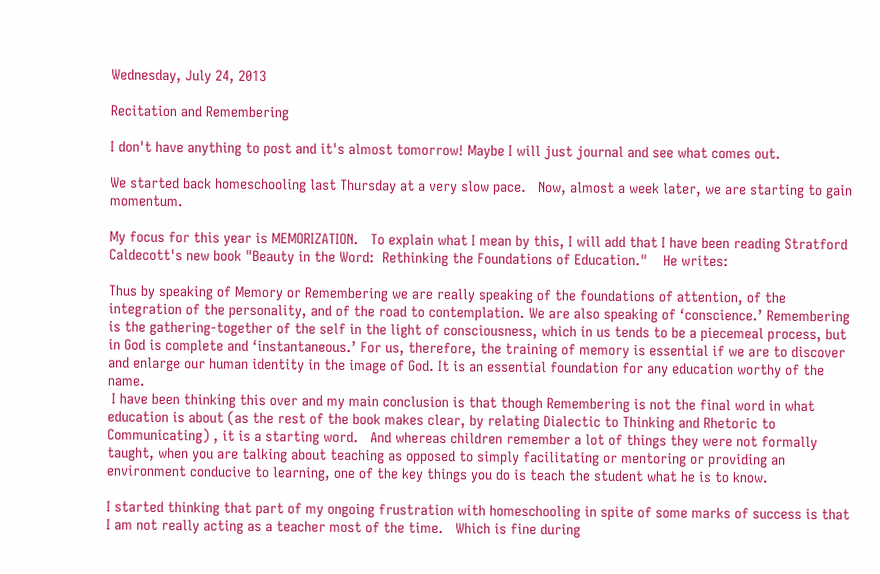Wednesday, July 24, 2013

Recitation and Remembering

I don't have anything to post and it's almost tomorrow! Maybe I will just journal and see what comes out.

We started back homeschooling last Thursday at a very slow pace.   Now, almost a week later, we are starting to gain momentum.

My focus for this year is MEMORIZATION.   To explain what I mean by this, I will add that I have been reading Stratford Caldecott's new book "Beauty in the Word:  Rethinking the Foundations of Education."    He writes:

Thus by speaking of Memory or Remembering we are really speaking of the foundations of attention, of the integration of the personality, and of the road to contemplation. We are also speaking of ‘conscience.’ Remembering is the gathering-together of the self in the light of consciousness, which in us tends to be a piecemeal process, but in God is complete and ‘instantaneous.’ For us, therefore, the training of memory is essential if we are to discover and enlarge our human identity in the image of God. It is an essential foundation for any education worthy of the name.
 I have been thinking this over and my main conclusion is that though Remembering is not the final word in what education is about (as the rest of the book makes clear, by relating Dialectic to Thinking and Rhetoric to Communicating) , it is a starting word.   And whereas children remember a lot of things they were not formally taught, when you are talking about teaching as opposed to simply facilitating or mentoring or providing an environment conducive to learning, one of the key things you do is teach the student what he is to know.

I started thinking that part of my ongoing frustration with homeschooling in spite of some marks of success is that I am not really acting as a teacher most of the time.   Which is fine during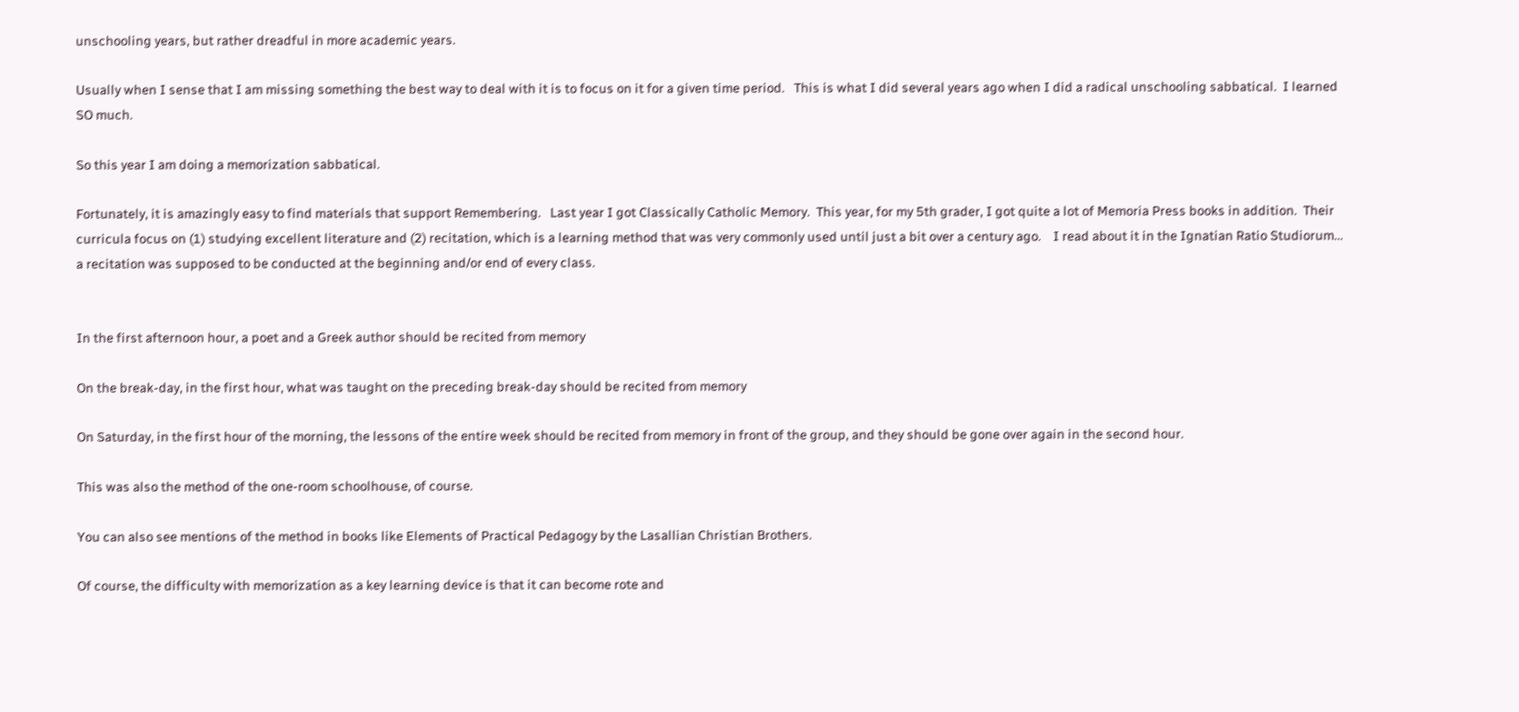unschooling years, but rather dreadful in more academic years.

Usually when I sense that I am missing something the best way to deal with it is to focus on it for a given time period.   This is what I did several years ago when I did a radical unschooling sabbatical.  I learned SO much.

So this year I am doing a memorization sabbatical.

Fortunately, it is amazingly easy to find materials that support Remembering.   Last year I got Classically Catholic Memory.  This year, for my 5th grader, I got quite a lot of Memoria Press books in addition.  Their curricula focus on (1) studying excellent literature and (2) recitation, which is a learning method that was very commonly used until just a bit over a century ago.    I read about it in the Ignatian Ratio Studiorum... a recitation was supposed to be conducted at the beginning and/or end of every class.


In the first afternoon hour, a poet and a Greek author should be recited from memory

On the break-day, in the first hour, what was taught on the preceding break-day should be recited from memory

On Saturday, in the first hour of the morning, the lessons of the entire week should be recited from memory in front of the group, and they should be gone over again in the second hour.

This was also the method of the one-room schoolhouse, of course.

You can also see mentions of the method in books like Elements of Practical Pedagogy by the Lasallian Christian Brothers.

Of course, the difficulty with memorization as a key learning device is that it can become rote and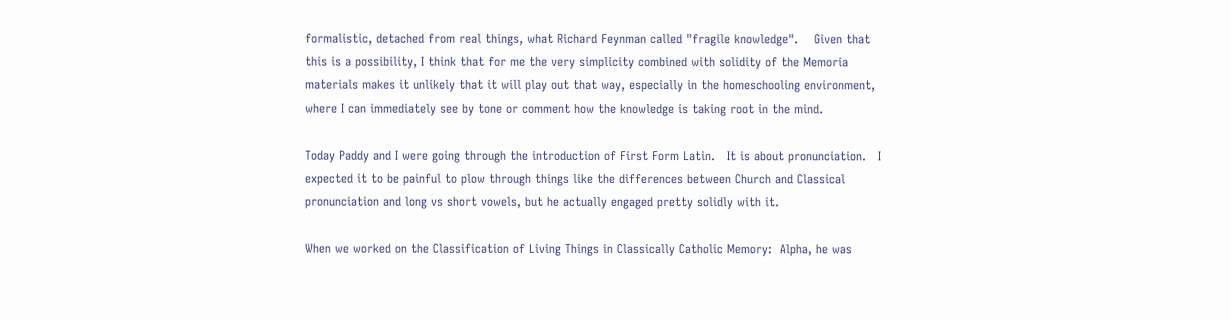formalistic, detached from real things, what Richard Feynman called "fragile knowledge".    Given that this is a possibility, I think that for me the very simplicity combined with solidity of the Memoria materials makes it unlikely that it will play out that way, especially in the homeschooling environment, where I can immediately see by tone or comment how the knowledge is taking root in the mind.

Today Paddy and I were going through the introduction of First Form Latin.   It is about pronunciation.   I expected it to be painful to plow through things like the differences between Church and Classical pronunciation and long vs short vowels, but he actually engaged pretty solidly with it.

When we worked on the Classification of Living Things in Classically Catholic Memory:  Alpha, he was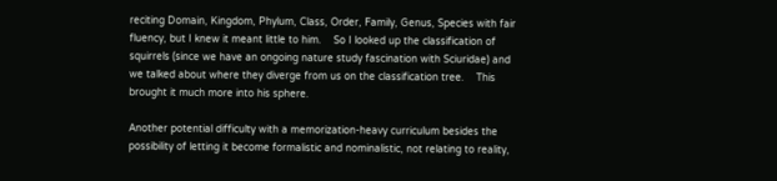reciting Domain, Kingdom, Phylum, Class, Order, Family, Genus, Species with fair fluency, but I knew it meant little to him.    So I looked up the classification of squirrels (since we have an ongoing nature study fascination with Sciuridae) and we talked about where they diverge from us on the classification tree.    This brought it much more into his sphere.

Another potential difficulty with a memorization-heavy curriculum besides the possibility of letting it become formalistic and nominalistic, not relating to reality,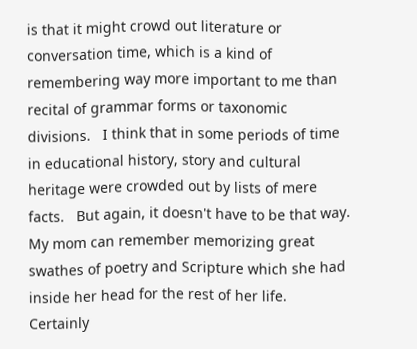is that it might crowd out literature or conversation time, which is a kind of remembering way more important to me than recital of grammar forms or taxonomic divisions.   I think that in some periods of time in educational history, story and cultural heritage were crowded out by lists of mere facts.   But again, it doesn't have to be that way.     My mom can remember memorizing great swathes of poetry and Scripture which she had inside her head for the rest of her life.   Certainly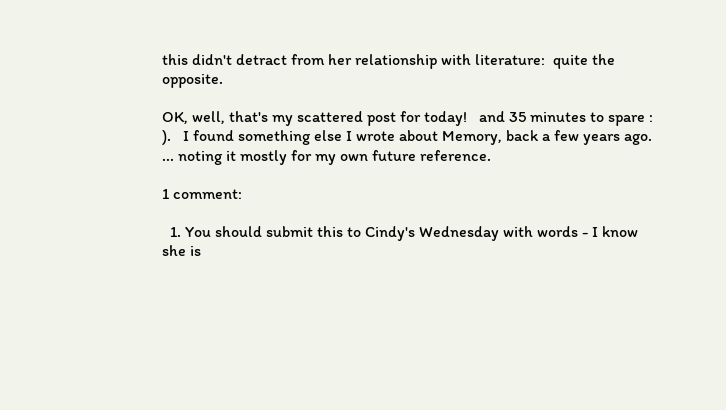this didn't detract from her relationship with literature:  quite the opposite.

OK, well, that's my scattered post for today!   and 35 minutes to spare : ).   I found something else I wrote about Memory, back a few years ago.   ... noting it mostly for my own future reference.

1 comment:

  1. You should submit this to Cindy's Wednesday with words - I know she is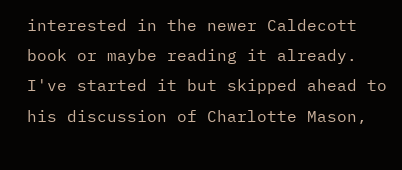interested in the newer Caldecott book or maybe reading it already. I've started it but skipped ahead to his discussion of Charlotte Mason,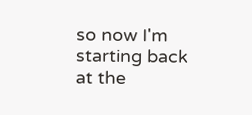so now I'm starting back at the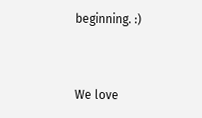beginning. :)


We love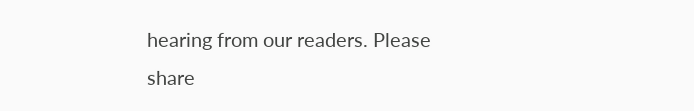hearing from our readers. Please share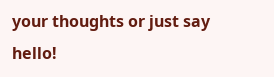your thoughts or just say hello!